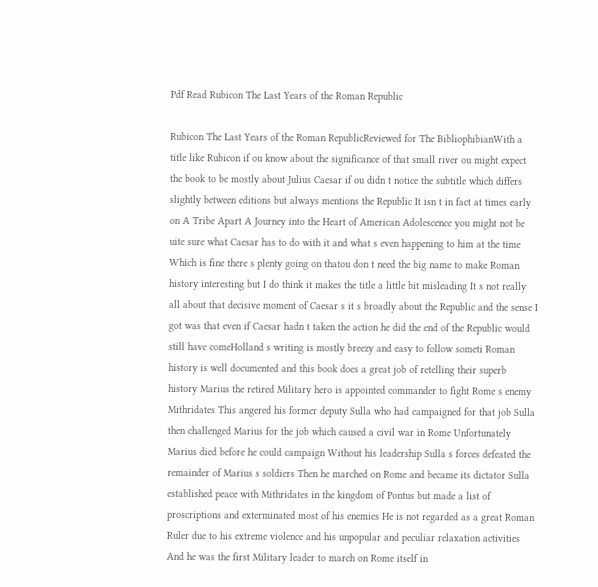Pdf Read Rubicon The Last Years of the Roman Republic

Rubicon The Last Years of the Roman RepublicReviewed for The BibliophibianWith a title like Rubicon if ou know about the significance of that small river ou might expect the book to be mostly about Julius Caesar if ou didn t notice the subtitle which differs slightly between editions but always mentions the Republic It isn t in fact at times early on A Tribe Apart A Journey into the Heart of American Adolescence you might not be uite sure what Caesar has to do with it and what s even happening to him at the time Which is fine there s plenty going on thatou don t need the big name to make Roman history interesting but I do think it makes the title a little bit misleading It s not really all about that decisive moment of Caesar s it s broadly about the Republic and the sense I got was that even if Caesar hadn t taken the action he did the end of the Republic would still have comeHolland s writing is mostly breezy and easy to follow someti Roman history is well documented and this book does a great job of retelling their superb history Marius the retired Military hero is appointed commander to fight Rome s enemy Mithridates This angered his former deputy Sulla who had campaigned for that job Sulla then challenged Marius for the job which caused a civil war in Rome Unfortunately Marius died before he could campaign Without his leadership Sulla s forces defeated the remainder of Marius s soldiers Then he marched on Rome and became its dictator Sulla established peace with Mithridates in the kingdom of Pontus but made a list of proscriptions and exterminated most of his enemies He is not regarded as a great Roman Ruler due to his extreme violence and his unpopular and peculiar relaxation activities And he was the first Military leader to march on Rome itself in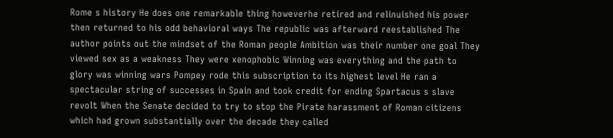Rome s history He does one remarkable thing howeverhe retired and relinuished his power then returned to his odd behavioral ways The republic was afterward reestablished The author points out the mindset of the Roman people Ambition was their number one goal They viewed sex as a weakness They were xenophobic Winning was everything and the path to glory was winning wars Pompey rode this subscription to its highest level He ran a spectacular string of successes in Spain and took credit for ending Spartacus s slave revolt When the Senate decided to try to stop the Pirate harassment of Roman citizens which had grown substantially over the decade they called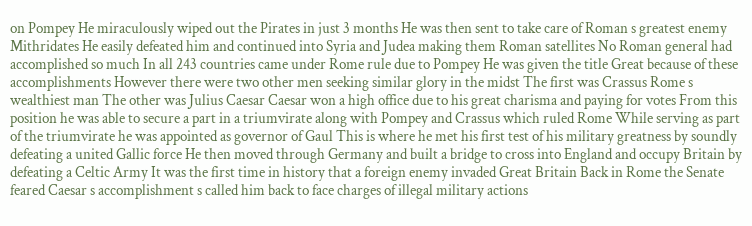on Pompey He miraculously wiped out the Pirates in just 3 months He was then sent to take care of Roman s greatest enemy Mithridates He easily defeated him and continued into Syria and Judea making them Roman satellites No Roman general had accomplished so much In all 243 countries came under Rome rule due to Pompey He was given the title Great because of these accomplishments However there were two other men seeking similar glory in the midst The first was Crassus Rome s wealthiest man The other was Julius Caesar Caesar won a high office due to his great charisma and paying for votes From this position he was able to secure a part in a triumvirate along with Pompey and Crassus which ruled Rome While serving as part of the triumvirate he was appointed as governor of Gaul This is where he met his first test of his military greatness by soundly defeating a united Gallic force He then moved through Germany and built a bridge to cross into England and occupy Britain by defeating a Celtic Army It was the first time in history that a foreign enemy invaded Great Britain Back in Rome the Senate feared Caesar s accomplishment s called him back to face charges of illegal military actions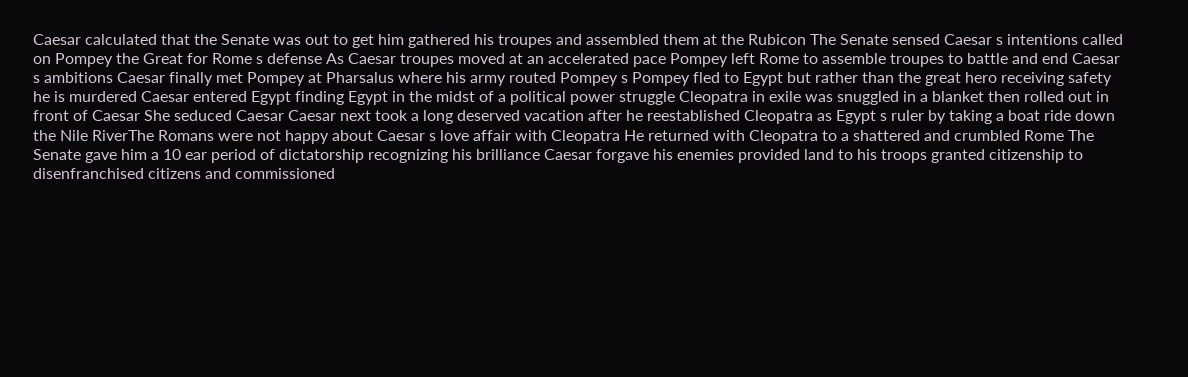Caesar calculated that the Senate was out to get him gathered his troupes and assembled them at the Rubicon The Senate sensed Caesar s intentions called on Pompey the Great for Rome s defense As Caesar troupes moved at an accelerated pace Pompey left Rome to assemble troupes to battle and end Caesar s ambitions Caesar finally met Pompey at Pharsalus where his army routed Pompey s Pompey fled to Egypt but rather than the great hero receiving safety he is murdered Caesar entered Egypt finding Egypt in the midst of a political power struggle Cleopatra in exile was snuggled in a blanket then rolled out in front of Caesar She seduced Caesar Caesar next took a long deserved vacation after he reestablished Cleopatra as Egypt s ruler by taking a boat ride down the Nile RiverThe Romans were not happy about Caesar s love affair with Cleopatra He returned with Cleopatra to a shattered and crumbled Rome The Senate gave him a 10 ear period of dictatorship recognizing his brilliance Caesar forgave his enemies provided land to his troops granted citizenship to disenfranchised citizens and commissioned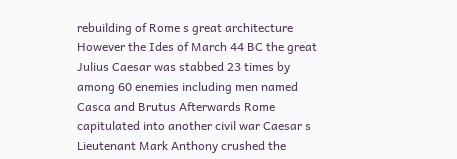rebuilding of Rome s great architecture However the Ides of March 44 BC the great Julius Caesar was stabbed 23 times by among 60 enemies including men named Casca and Brutus Afterwards Rome capitulated into another civil war Caesar s Lieutenant Mark Anthony crushed the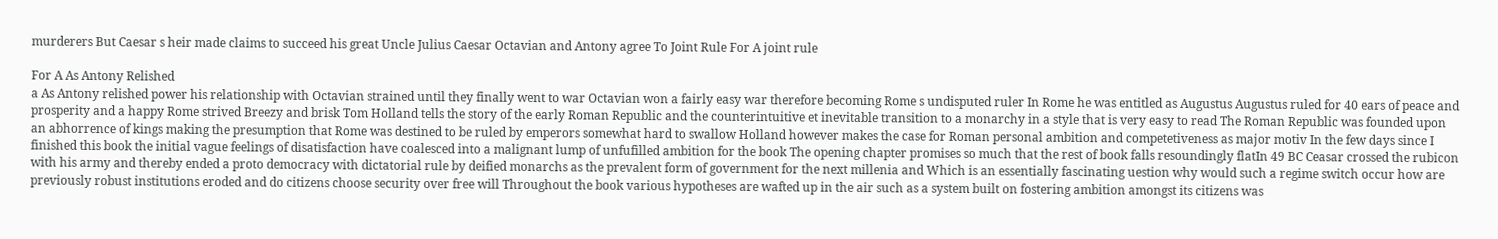murderers But Caesar s heir made claims to succeed his great Uncle Julius Caesar Octavian and Antony agree To Joint Rule For A joint rule

For A As Antony Relished
a As Antony relished power his relationship with Octavian strained until they finally went to war Octavian won a fairly easy war therefore becoming Rome s undisputed ruler In Rome he was entitled as Augustus Augustus ruled for 40 ears of peace and prosperity and a happy Rome strived Breezy and brisk Tom Holland tells the story of the early Roman Republic and the counterintuitive et inevitable transition to a monarchy in a style that is very easy to read The Roman Republic was founded upon an abhorrence of kings making the presumption that Rome was destined to be ruled by emperors somewhat hard to swallow Holland however makes the case for Roman personal ambition and competetiveness as major motiv In the few days since I finished this book the initial vague feelings of disatisfaction have coalesced into a malignant lump of unfufilled ambition for the book The opening chapter promises so much that the rest of book falls resoundingly flatIn 49 BC Ceasar crossed the rubicon with his army and thereby ended a proto democracy with dictatorial rule by deified monarchs as the prevalent form of government for the next millenia and Which is an essentially fascinating uestion why would such a regime switch occur how are previously robust institutions eroded and do citizens choose security over free will Throughout the book various hypotheses are wafted up in the air such as a system built on fostering ambition amongst its citizens was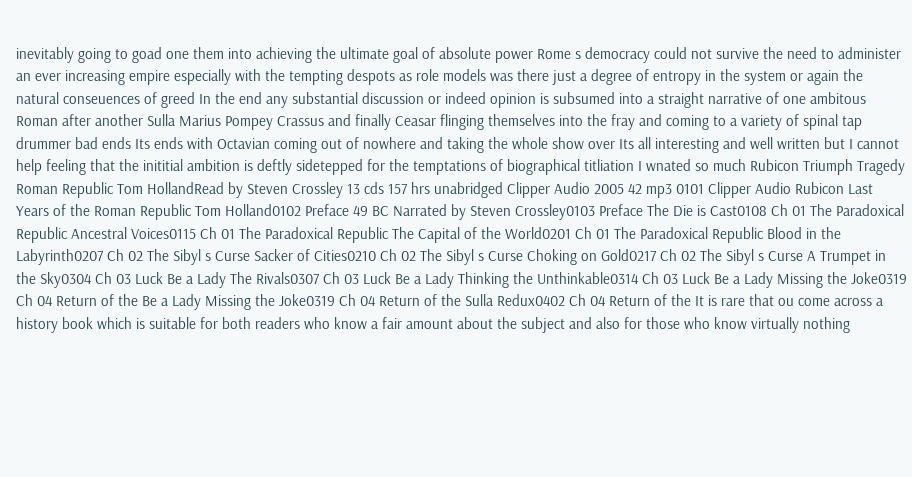inevitably going to goad one them into achieving the ultimate goal of absolute power Rome s democracy could not survive the need to administer an ever increasing empire especially with the tempting despots as role models was there just a degree of entropy in the system or again the natural conseuences of greed In the end any substantial discussion or indeed opinion is subsumed into a straight narrative of one ambitous Roman after another Sulla Marius Pompey Crassus and finally Ceasar flinging themselves into the fray and coming to a variety of spinal tap drummer bad ends Its ends with Octavian coming out of nowhere and taking the whole show over Its all interesting and well written but I cannot help feeling that the inititial ambition is deftly sidetepped for the temptations of biographical titliation I wnated so much Rubicon Triumph Tragedy Roman Republic Tom HollandRead by Steven Crossley 13 cds 157 hrs unabridged Clipper Audio 2005 42 mp3 0101 Clipper Audio Rubicon Last Years of the Roman Republic Tom Holland0102 Preface 49 BC Narrated by Steven Crossley0103 Preface The Die is Cast0108 Ch 01 The Paradoxical Republic Ancestral Voices0115 Ch 01 The Paradoxical Republic The Capital of the World0201 Ch 01 The Paradoxical Republic Blood in the Labyrinth0207 Ch 02 The Sibyl s Curse Sacker of Cities0210 Ch 02 The Sibyl s Curse Choking on Gold0217 Ch 02 The Sibyl s Curse A Trumpet in the Sky0304 Ch 03 Luck Be a Lady The Rivals0307 Ch 03 Luck Be a Lady Thinking the Unthinkable0314 Ch 03 Luck Be a Lady Missing the Joke0319 Ch 04 Return of the Be a Lady Missing the Joke0319 Ch 04 Return of the Sulla Redux0402 Ch 04 Return of the It is rare that ou come across a history book which is suitable for both readers who know a fair amount about the subject and also for those who know virtually nothing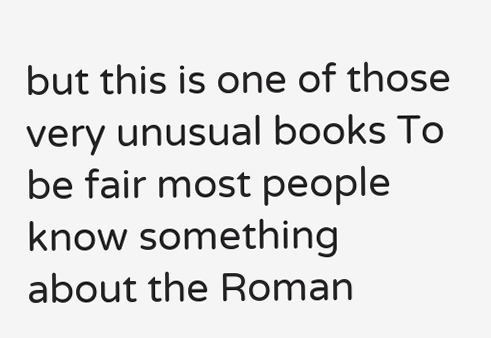but this is one of those very unusual books To be fair most people know something about the Roman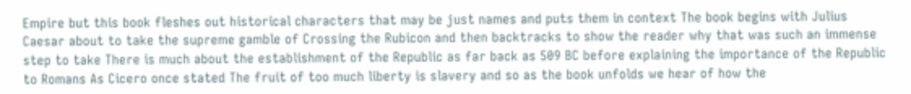Empire but this book fleshes out historical characters that may be just names and puts them in context The book begins with Julius Caesar about to take the supreme gamble of Crossing the Rubicon and then backtracks to show the reader why that was such an immense step to take There is much about the establishment of the Republic as far back as 509 BC before explaining the importance of the Republic to Romans As Cicero once stated The fruit of too much liberty is slavery and so as the book unfolds we hear of how the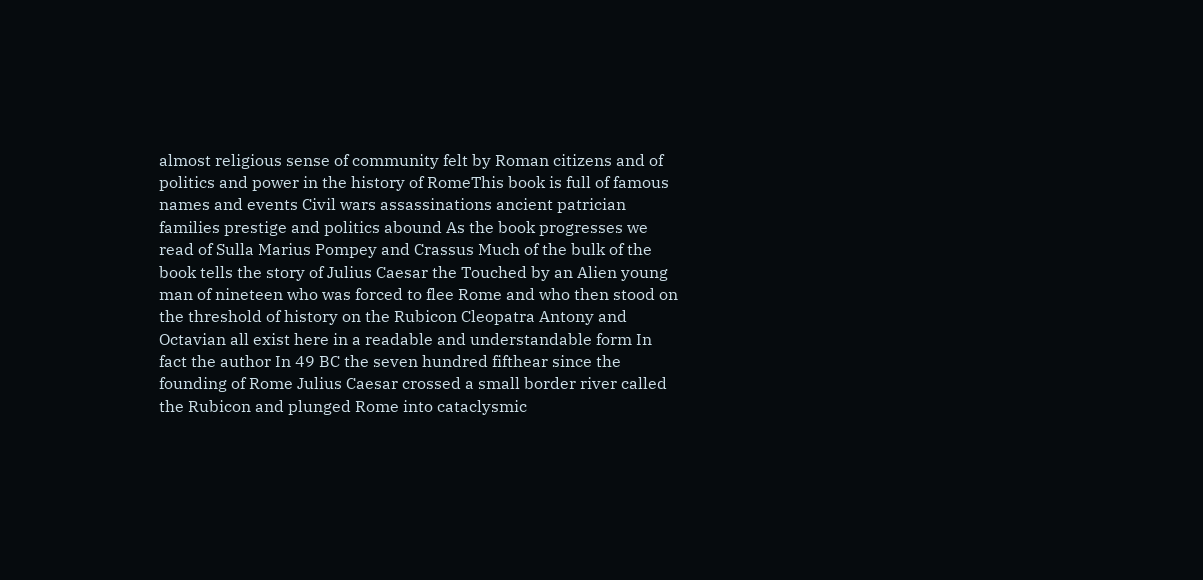almost religious sense of community felt by Roman citizens and of politics and power in the history of RomeThis book is full of famous names and events Civil wars assassinations ancient patrician families prestige and politics abound As the book progresses we read of Sulla Marius Pompey and Crassus Much of the bulk of the book tells the story of Julius Caesar the Touched by an Alien young man of nineteen who was forced to flee Rome and who then stood on the threshold of history on the Rubicon Cleopatra Antony and Octavian all exist here in a readable and understandable form In fact the author In 49 BC the seven hundred fifthear since the founding of Rome Julius Caesar crossed a small border river called the Rubicon and plunged Rome into cataclysmic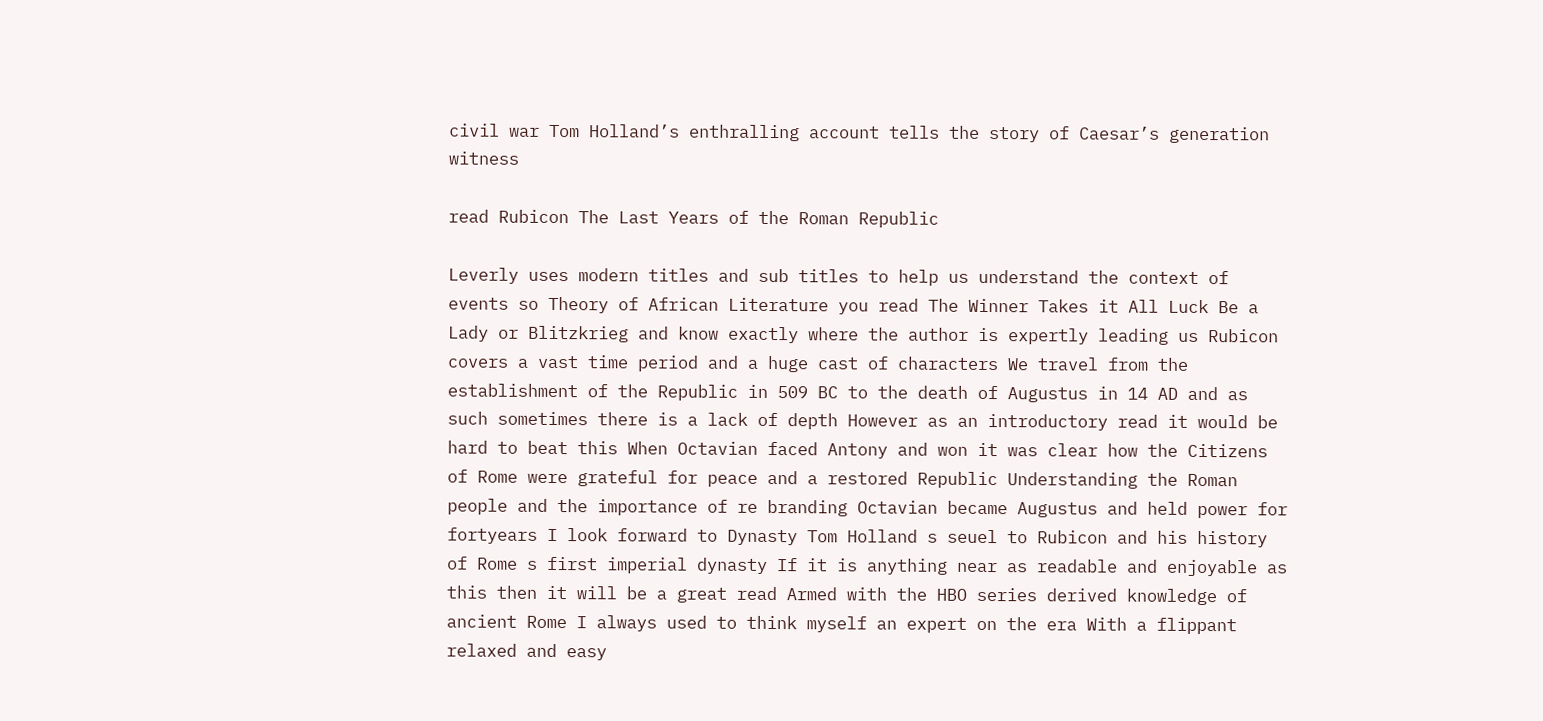civil war Tom Holland’s enthralling account tells the story of Caesar’s generation witness

read Rubicon The Last Years of the Roman Republic

Leverly uses modern titles and sub titles to help us understand the context of events so Theory of African Literature you read The Winner Takes it All Luck Be a Lady or Blitzkrieg and know exactly where the author is expertly leading us Rubicon covers a vast time period and a huge cast of characters We travel from the establishment of the Republic in 509 BC to the death of Augustus in 14 AD and as such sometimes there is a lack of depth However as an introductory read it would be hard to beat this When Octavian faced Antony and won it was clear how the Citizens of Rome were grateful for peace and a restored Republic Understanding the Roman people and the importance of re branding Octavian became Augustus and held power for fortyears I look forward to Dynasty Tom Holland s seuel to Rubicon and his history of Rome s first imperial dynasty If it is anything near as readable and enjoyable as this then it will be a great read Armed with the HBO series derived knowledge of ancient Rome I always used to think myself an expert on the era With a flippant relaxed and easy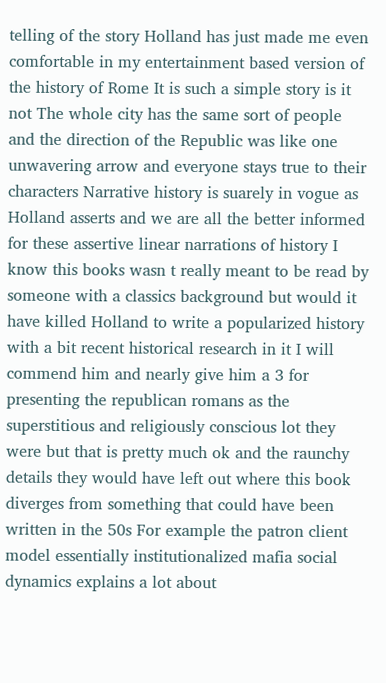telling of the story Holland has just made me even comfortable in my entertainment based version of the history of Rome It is such a simple story is it not The whole city has the same sort of people and the direction of the Republic was like one unwavering arrow and everyone stays true to their characters Narrative history is suarely in vogue as Holland asserts and we are all the better informed for these assertive linear narrations of history I know this books wasn t really meant to be read by someone with a classics background but would it have killed Holland to write a popularized history with a bit recent historical research in it I will commend him and nearly give him a 3 for presenting the republican romans as the superstitious and religiously conscious lot they were but that is pretty much ok and the raunchy details they would have left out where this book diverges from something that could have been written in the 50s For example the patron client model essentially institutionalized mafia social dynamics explains a lot about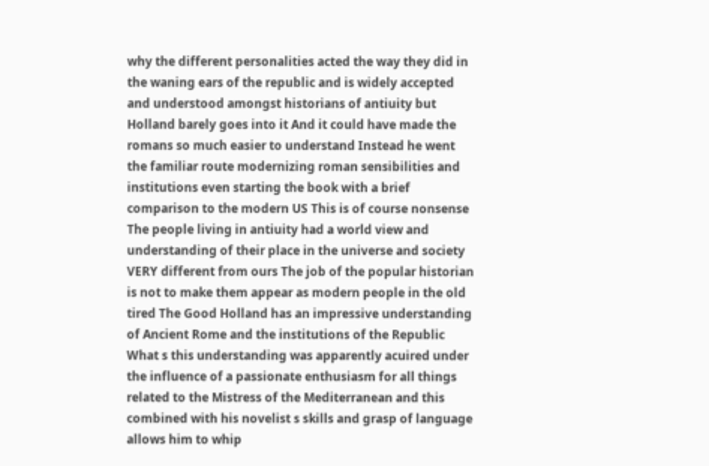why the different personalities acted the way they did in the waning ears of the republic and is widely accepted and understood amongst historians of antiuity but Holland barely goes into it And it could have made the romans so much easier to understand Instead he went the familiar route modernizing roman sensibilities and institutions even starting the book with a brief comparison to the modern US This is of course nonsense The people living in antiuity had a world view and understanding of their place in the universe and society VERY different from ours The job of the popular historian is not to make them appear as modern people in the old tired The Good Holland has an impressive understanding of Ancient Rome and the institutions of the Republic What s this understanding was apparently acuired under the influence of a passionate enthusiasm for all things related to the Mistress of the Mediterranean and this combined with his novelist s skills and grasp of language allows him to whip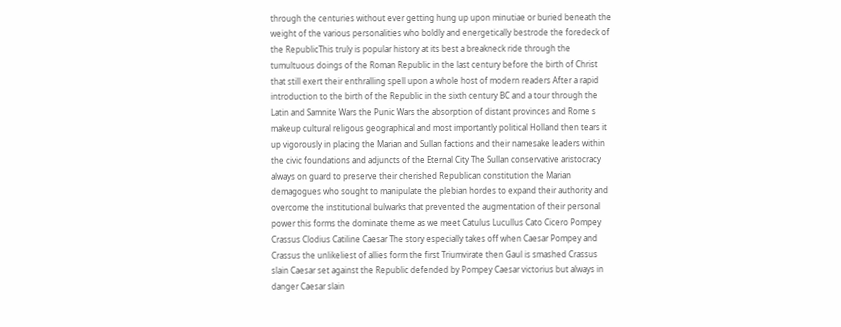through the centuries without ever getting hung up upon minutiae or buried beneath the weight of the various personalities who boldly and energetically bestrode the foredeck of the RepublicThis truly is popular history at its best a breakneck ride through the tumultuous doings of the Roman Republic in the last century before the birth of Christ that still exert their enthralling spell upon a whole host of modern readers After a rapid introduction to the birth of the Republic in the sixth century BC and a tour through the Latin and Samnite Wars the Punic Wars the absorption of distant provinces and Rome s makeup cultural religous geographical and most importantly political Holland then tears it up vigorously in placing the Marian and Sullan factions and their namesake leaders within the civic foundations and adjuncts of the Eternal City The Sullan conservative aristocracy always on guard to preserve their cherished Republican constitution the Marian demagogues who sought to manipulate the plebian hordes to expand their authority and overcome the institutional bulwarks that prevented the augmentation of their personal power this forms the dominate theme as we meet Catulus Lucullus Cato Cicero Pompey Crassus Clodius Catiline Caesar The story especially takes off when Caesar Pompey and Crassus the unlikeliest of allies form the first Triumvirate then Gaul is smashed Crassus slain Caesar set against the Republic defended by Pompey Caesar victorius but always in danger Caesar slain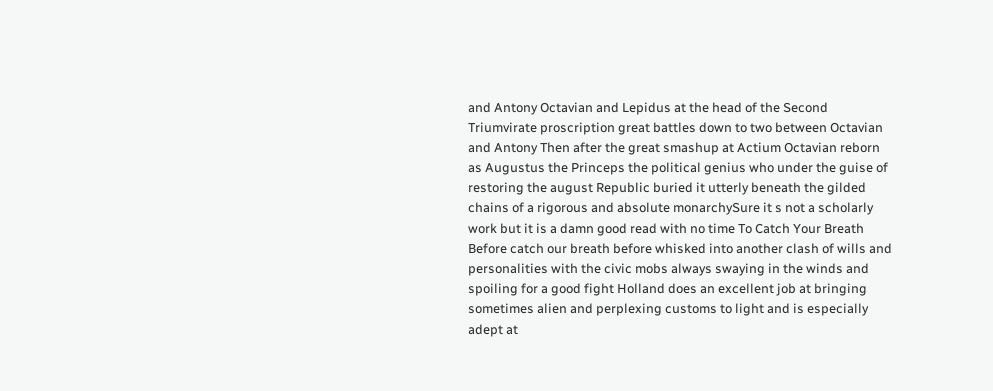and Antony Octavian and Lepidus at the head of the Second Triumvirate proscription great battles down to two between Octavian and Antony Then after the great smashup at Actium Octavian reborn as Augustus the Princeps the political genius who under the guise of restoring the august Republic buried it utterly beneath the gilded chains of a rigorous and absolute monarchySure it s not a scholarly work but it is a damn good read with no time To Catch Your Breath Before catch our breath before whisked into another clash of wills and personalities with the civic mobs always swaying in the winds and spoiling for a good fight Holland does an excellent job at bringing sometimes alien and perplexing customs to light and is especially adept at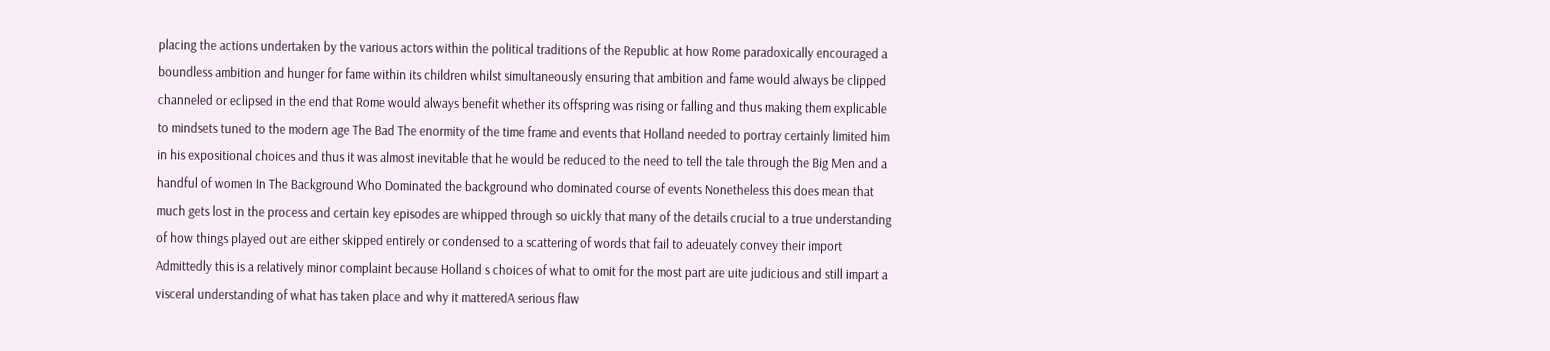placing the actions undertaken by the various actors within the political traditions of the Republic at how Rome paradoxically encouraged a boundless ambition and hunger for fame within its children whilst simultaneously ensuring that ambition and fame would always be clipped channeled or eclipsed in the end that Rome would always benefit whether its offspring was rising or falling and thus making them explicable to mindsets tuned to the modern age The Bad The enormity of the time frame and events that Holland needed to portray certainly limited him in his expositional choices and thus it was almost inevitable that he would be reduced to the need to tell the tale through the Big Men and a handful of women In The Background Who Dominated the background who dominated course of events Nonetheless this does mean that much gets lost in the process and certain key episodes are whipped through so uickly that many of the details crucial to a true understanding of how things played out are either skipped entirely or condensed to a scattering of words that fail to adeuately convey their import Admittedly this is a relatively minor complaint because Holland s choices of what to omit for the most part are uite judicious and still impart a visceral understanding of what has taken place and why it matteredA serious flaw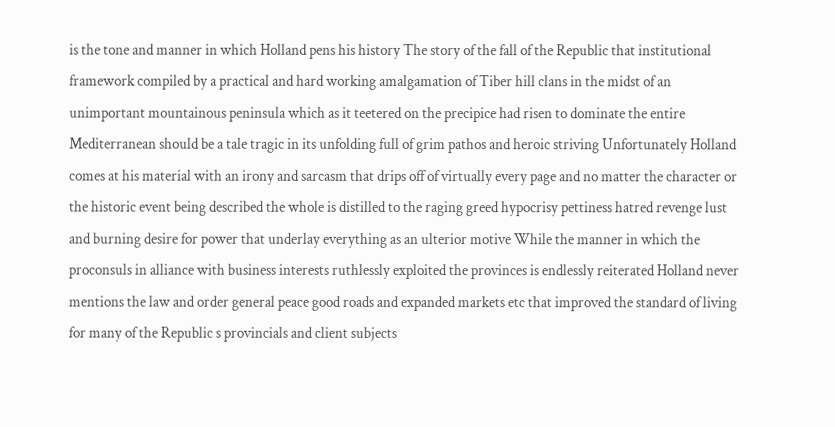is the tone and manner in which Holland pens his history The story of the fall of the Republic that institutional framework compiled by a practical and hard working amalgamation of Tiber hill clans in the midst of an unimportant mountainous peninsula which as it teetered on the precipice had risen to dominate the entire Mediterranean should be a tale tragic in its unfolding full of grim pathos and heroic striving Unfortunately Holland comes at his material with an irony and sarcasm that drips off of virtually every page and no matter the character or the historic event being described the whole is distilled to the raging greed hypocrisy pettiness hatred revenge lust and burning desire for power that underlay everything as an ulterior motive While the manner in which the proconsuls in alliance with business interests ruthlessly exploited the provinces is endlessly reiterated Holland never mentions the law and order general peace good roads and expanded markets etc that improved the standard of living for many of the Republic s provincials and client subjects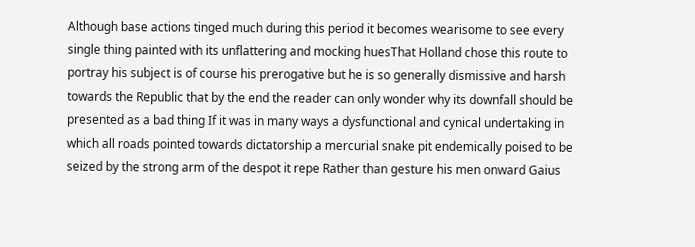Although base actions tinged much during this period it becomes wearisome to see every single thing painted with its unflattering and mocking huesThat Holland chose this route to portray his subject is of course his prerogative but he is so generally dismissive and harsh towards the Republic that by the end the reader can only wonder why its downfall should be presented as a bad thing If it was in many ways a dysfunctional and cynical undertaking in which all roads pointed towards dictatorship a mercurial snake pit endemically poised to be seized by the strong arm of the despot it repe Rather than gesture his men onward Gaius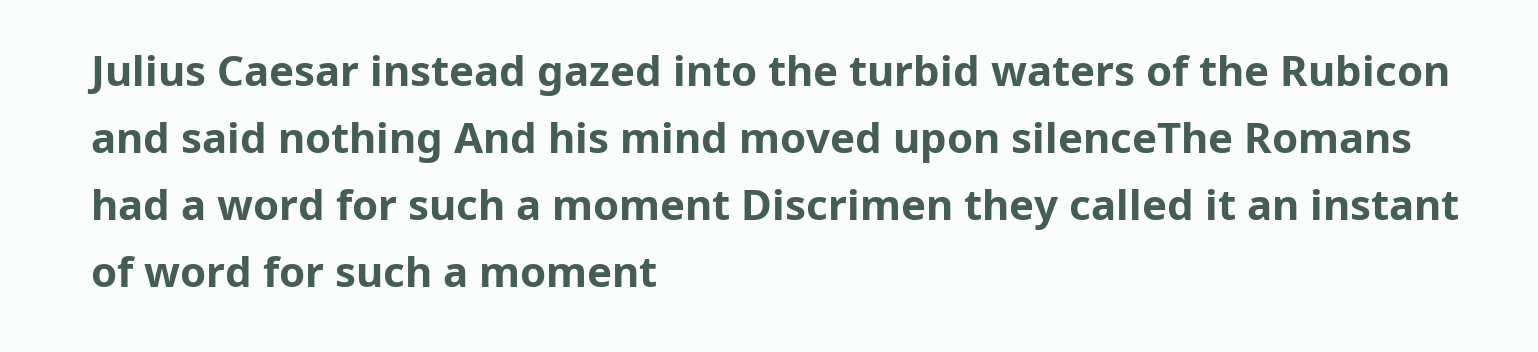Julius Caesar instead gazed into the turbid waters of the Rubicon and said nothing And his mind moved upon silenceThe Romans had a word for such a moment Discrimen they called it an instant of word for such a moment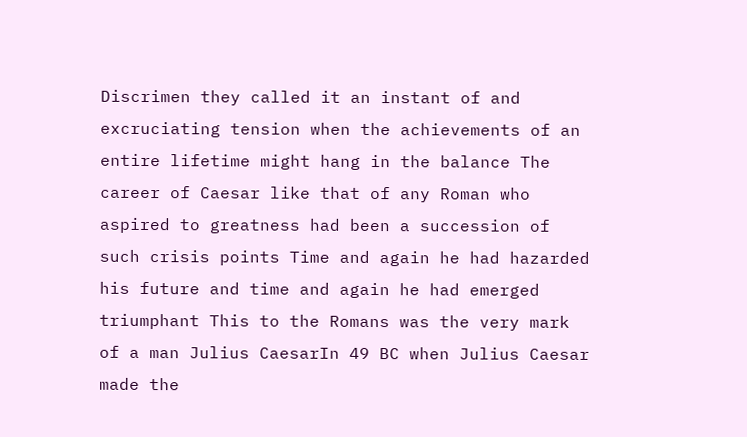Discrimen they called it an instant of and excruciating tension when the achievements of an entire lifetime might hang in the balance The career of Caesar like that of any Roman who aspired to greatness had been a succession of such crisis points Time and again he had hazarded his future and time and again he had emerged triumphant This to the Romans was the very mark of a man Julius CaesarIn 49 BC when Julius Caesar made the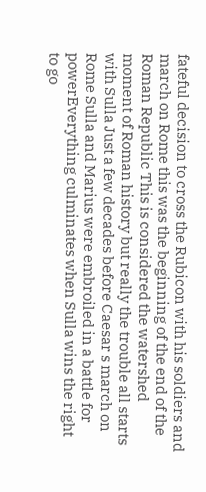fateful decision to cross the Rubicon with his soldiers and march on Rome this was the beginning of the end of the Roman Republic This is considered the watershed moment of Roman history but really the trouble all starts with Sulla Just a few decades before Caesar s march on Rome Sulla and Marius were embroiled in a battle for powerEverything culminates when Sulla wins the right to go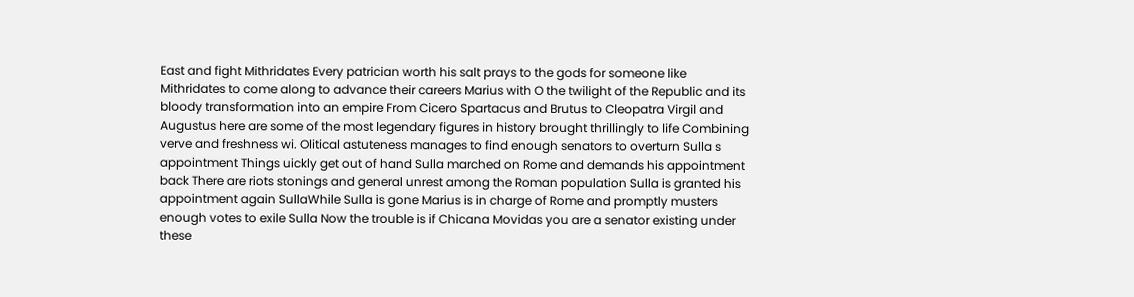East and fight Mithridates Every patrician worth his salt prays to the gods for someone like Mithridates to come along to advance their careers Marius with O the twilight of the Republic and its bloody transformation into an empire From Cicero Spartacus and Brutus to Cleopatra Virgil and Augustus here are some of the most legendary figures in history brought thrillingly to life Combining verve and freshness wi. Olitical astuteness manages to find enough senators to overturn Sulla s appointment Things uickly get out of hand Sulla marched on Rome and demands his appointment back There are riots stonings and general unrest among the Roman population Sulla is granted his appointment again SullaWhile Sulla is gone Marius is in charge of Rome and promptly musters enough votes to exile Sulla Now the trouble is if Chicana Movidas you are a senator existing under these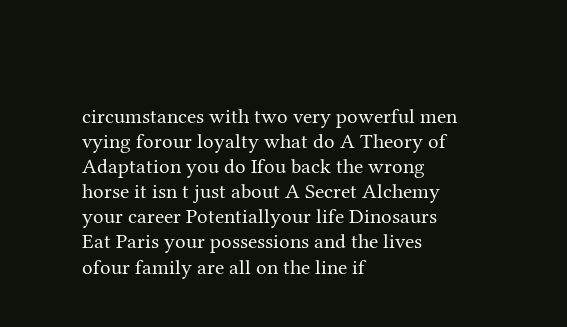circumstances with two very powerful men vying forour loyalty what do A Theory of Adaptation you do Ifou back the wrong horse it isn t just about A Secret Alchemy your career Potentiallyour life Dinosaurs Eat Paris your possessions and the lives ofour family are all on the line if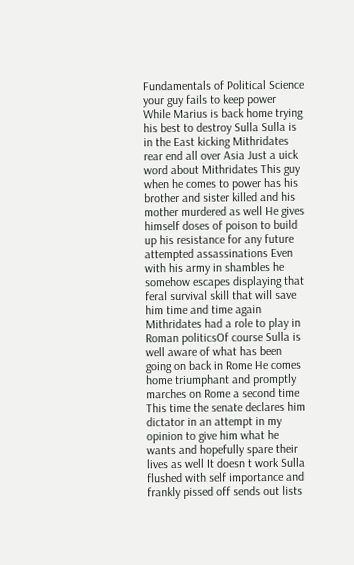Fundamentals of Political Science your guy fails to keep power While Marius is back home trying his best to destroy Sulla Sulla is in the East kicking Mithridates rear end all over Asia Just a uick word about Mithridates This guy when he comes to power has his brother and sister killed and his mother murdered as well He gives himself doses of poison to build up his resistance for any future attempted assassinations Even with his army in shambles he somehow escapes displaying that feral survival skill that will save him time and time again Mithridates had a role to play in Roman politicsOf course Sulla is well aware of what has been going on back in Rome He comes home triumphant and promptly marches on Rome a second time This time the senate declares him dictator in an attempt in my opinion to give him what he wants and hopefully spare their lives as well It doesn t work Sulla flushed with self importance and frankly pissed off sends out lists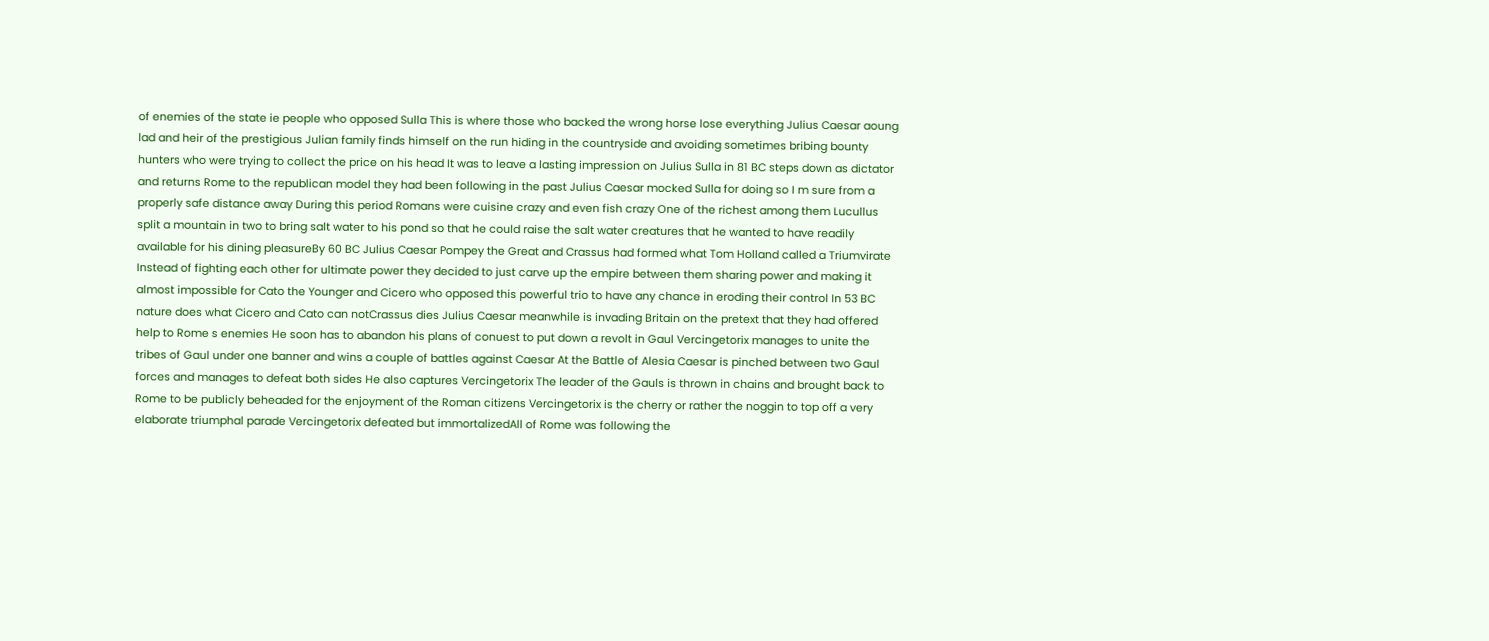of enemies of the state ie people who opposed Sulla This is where those who backed the wrong horse lose everything Julius Caesar aoung lad and heir of the prestigious Julian family finds himself on the run hiding in the countryside and avoiding sometimes bribing bounty hunters who were trying to collect the price on his head It was to leave a lasting impression on Julius Sulla in 81 BC steps down as dictator and returns Rome to the republican model they had been following in the past Julius Caesar mocked Sulla for doing so I m sure from a properly safe distance away During this period Romans were cuisine crazy and even fish crazy One of the richest among them Lucullus split a mountain in two to bring salt water to his pond so that he could raise the salt water creatures that he wanted to have readily available for his dining pleasureBy 60 BC Julius Caesar Pompey the Great and Crassus had formed what Tom Holland called a Triumvirate Instead of fighting each other for ultimate power they decided to just carve up the empire between them sharing power and making it almost impossible for Cato the Younger and Cicero who opposed this powerful trio to have any chance in eroding their control In 53 BC nature does what Cicero and Cato can notCrassus dies Julius Caesar meanwhile is invading Britain on the pretext that they had offered help to Rome s enemies He soon has to abandon his plans of conuest to put down a revolt in Gaul Vercingetorix manages to unite the tribes of Gaul under one banner and wins a couple of battles against Caesar At the Battle of Alesia Caesar is pinched between two Gaul forces and manages to defeat both sides He also captures Vercingetorix The leader of the Gauls is thrown in chains and brought back to Rome to be publicly beheaded for the enjoyment of the Roman citizens Vercingetorix is the cherry or rather the noggin to top off a very elaborate triumphal parade Vercingetorix defeated but immortalizedAll of Rome was following the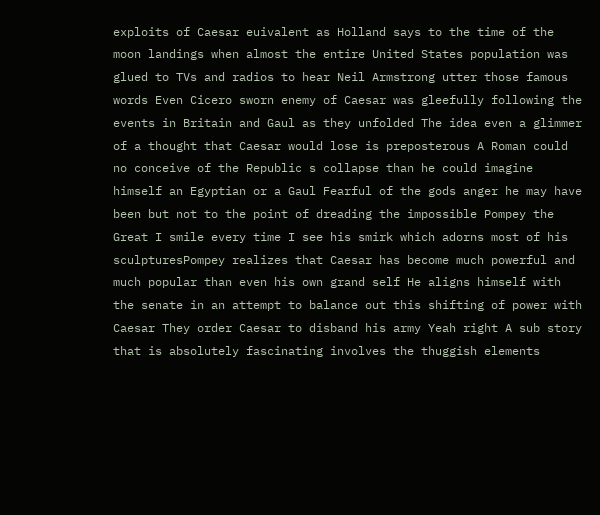exploits of Caesar euivalent as Holland says to the time of the moon landings when almost the entire United States population was glued to TVs and radios to hear Neil Armstrong utter those famous words Even Cicero sworn enemy of Caesar was gleefully following the events in Britain and Gaul as they unfolded The idea even a glimmer of a thought that Caesar would lose is preposterous A Roman could no conceive of the Republic s collapse than he could imagine himself an Egyptian or a Gaul Fearful of the gods anger he may have been but not to the point of dreading the impossible Pompey the Great I smile every time I see his smirk which adorns most of his sculpturesPompey realizes that Caesar has become much powerful and much popular than even his own grand self He aligns himself with the senate in an attempt to balance out this shifting of power with Caesar They order Caesar to disband his army Yeah right A sub story that is absolutely fascinating involves the thuggish elements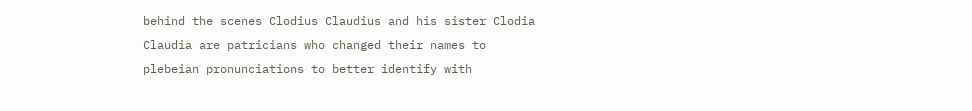behind the scenes Clodius Claudius and his sister Clodia Claudia are patricians who changed their names to plebeian pronunciations to better identify with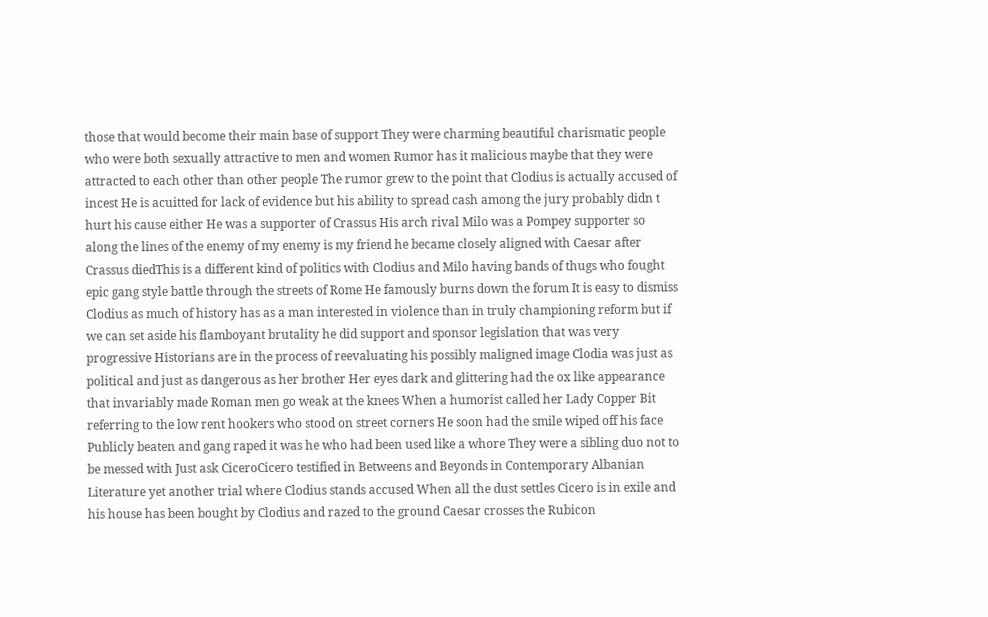those that would become their main base of support They were charming beautiful charismatic people who were both sexually attractive to men and women Rumor has it malicious maybe that they were attracted to each other than other people The rumor grew to the point that Clodius is actually accused of incest He is acuitted for lack of evidence but his ability to spread cash among the jury probably didn t hurt his cause either He was a supporter of Crassus His arch rival Milo was a Pompey supporter so along the lines of the enemy of my enemy is my friend he became closely aligned with Caesar after Crassus diedThis is a different kind of politics with Clodius and Milo having bands of thugs who fought epic gang style battle through the streets of Rome He famously burns down the forum It is easy to dismiss Clodius as much of history has as a man interested in violence than in truly championing reform but if we can set aside his flamboyant brutality he did support and sponsor legislation that was very progressive Historians are in the process of reevaluating his possibly maligned image Clodia was just as political and just as dangerous as her brother Her eyes dark and glittering had the ox like appearance that invariably made Roman men go weak at the knees When a humorist called her Lady Copper Bit referring to the low rent hookers who stood on street corners He soon had the smile wiped off his face Publicly beaten and gang raped it was he who had been used like a whore They were a sibling duo not to be messed with Just ask CiceroCicero testified in Betweens and Beyonds in Contemporary Albanian Literature yet another trial where Clodius stands accused When all the dust settles Cicero is in exile and his house has been bought by Clodius and razed to the ground Caesar crosses the Rubicon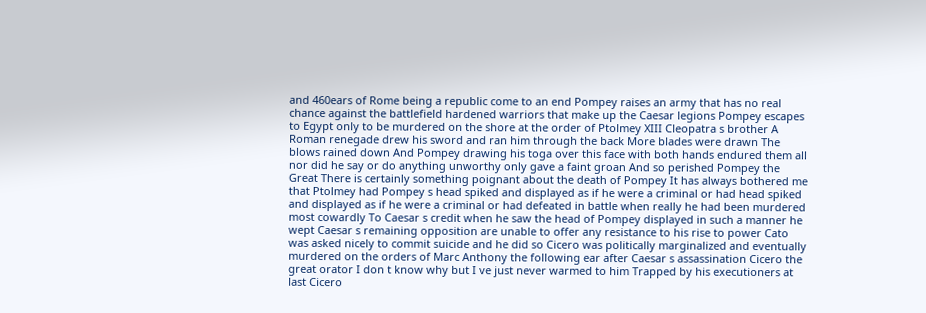and 460ears of Rome being a republic come to an end Pompey raises an army that has no real chance against the battlefield hardened warriors that make up the Caesar legions Pompey escapes to Egypt only to be murdered on the shore at the order of Ptolmey XIII Cleopatra s brother A Roman renegade drew his sword and ran him through the back More blades were drawn The blows rained down And Pompey drawing his toga over this face with both hands endured them all nor did he say or do anything unworthy only gave a faint groan And so perished Pompey the Great There is certainly something poignant about the death of Pompey It has always bothered me that Ptolmey had Pompey s head spiked and displayed as if he were a criminal or had head spiked and displayed as if he were a criminal or had defeated in battle when really he had been murdered most cowardly To Caesar s credit when he saw the head of Pompey displayed in such a manner he wept Caesar s remaining opposition are unable to offer any resistance to his rise to power Cato was asked nicely to commit suicide and he did so Cicero was politically marginalized and eventually murdered on the orders of Marc Anthony the following ear after Caesar s assassination Cicero the great orator I don t know why but I ve just never warmed to him Trapped by his executioners at last Cicero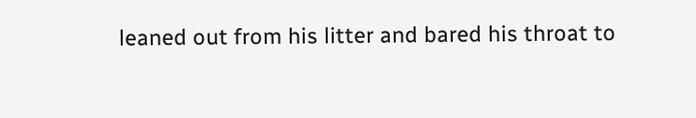leaned out from his litter and bared his throat to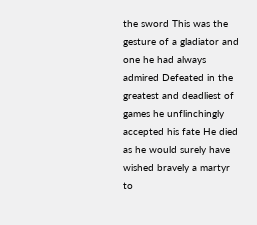the sword This was the gesture of a gladiator and one he had always admired Defeated in the greatest and deadliest of games he unflinchingly accepted his fate He died as he would surely have wished bravely a martyr to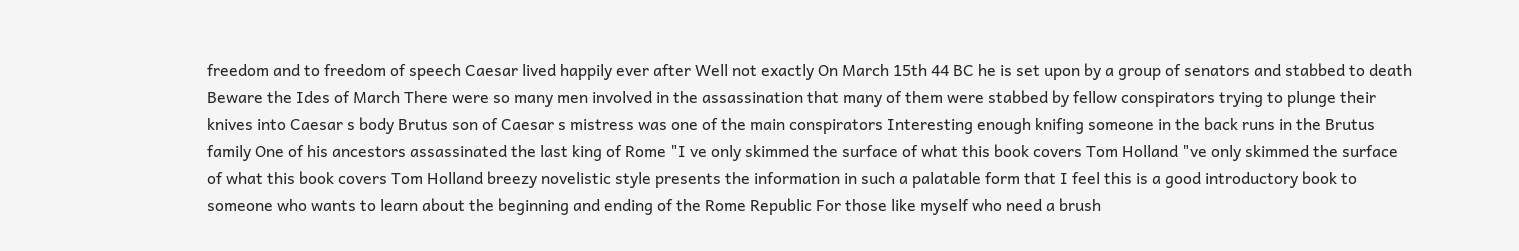freedom and to freedom of speech Caesar lived happily ever after Well not exactly On March 15th 44 BC he is set upon by a group of senators and stabbed to death Beware the Ides of March There were so many men involved in the assassination that many of them were stabbed by fellow conspirators trying to plunge their knives into Caesar s body Brutus son of Caesar s mistress was one of the main conspirators Interesting enough knifing someone in the back runs in the Brutus family One of his ancestors assassinated the last king of Rome "I ve only skimmed the surface of what this book covers Tom Holland "ve only skimmed the surface of what this book covers Tom Holland breezy novelistic style presents the information in such a palatable form that I feel this is a good introductory book to someone who wants to learn about the beginning and ending of the Rome Republic For those like myself who need a brush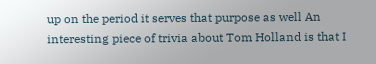up on the period it serves that purpose as well An interesting piece of trivia about Tom Holland is that I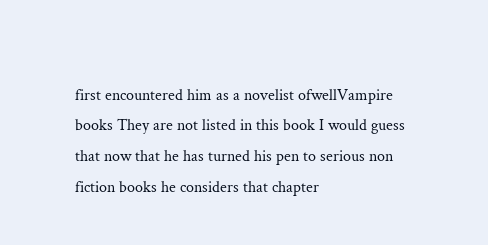first encountered him as a novelist ofwellVampire books They are not listed in this book I would guess that now that he has turned his pen to serious non fiction books he considers that chapter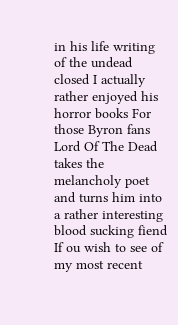in his life writing of the undead closed I actually rather enjoyed his horror books For those Byron fans Lord Of The Dead takes the melancholy poet and turns him into a rather interesting blood sucking fiend If ou wish to see of my most recent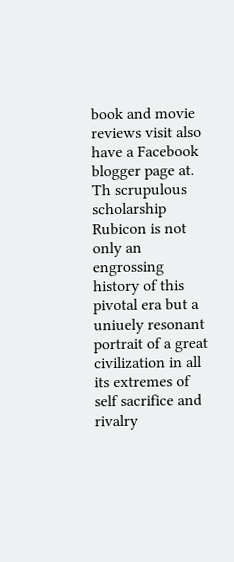book and movie reviews visit also have a Facebook blogger page at. Th scrupulous scholarship Rubicon is not only an engrossing history of this pivotal era but a uniuely resonant portrait of a great civilization in all its extremes of self sacrifice and rivalry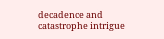decadence and catastrophe intrigue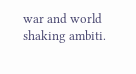war and world shaking ambiti.